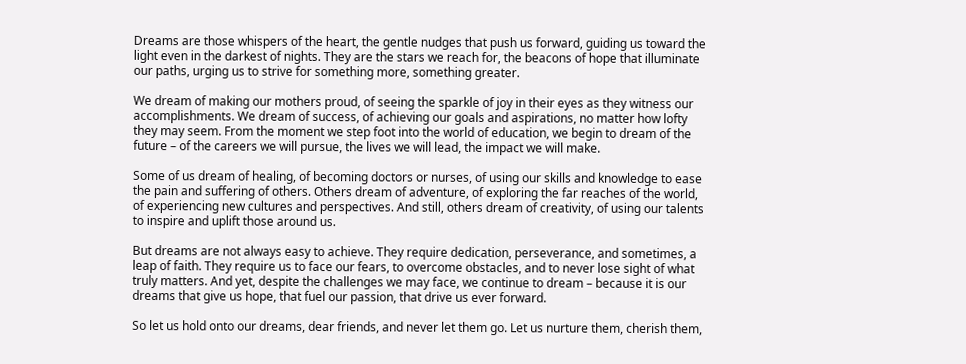Dreams are those whispers of the heart, the gentle nudges that push us forward, guiding us toward the light even in the darkest of nights. They are the stars we reach for, the beacons of hope that illuminate our paths, urging us to strive for something more, something greater.

We dream of making our mothers proud, of seeing the sparkle of joy in their eyes as they witness our accomplishments. We dream of success, of achieving our goals and aspirations, no matter how lofty they may seem. From the moment we step foot into the world of education, we begin to dream of the future – of the careers we will pursue, the lives we will lead, the impact we will make.

Some of us dream of healing, of becoming doctors or nurses, of using our skills and knowledge to ease the pain and suffering of others. Others dream of adventure, of exploring the far reaches of the world, of experiencing new cultures and perspectives. And still, others dream of creativity, of using our talents to inspire and uplift those around us.

But dreams are not always easy to achieve. They require dedication, perseverance, and sometimes, a leap of faith. They require us to face our fears, to overcome obstacles, and to never lose sight of what truly matters. And yet, despite the challenges we may face, we continue to dream – because it is our dreams that give us hope, that fuel our passion, that drive us ever forward.

So let us hold onto our dreams, dear friends, and never let them go. Let us nurture them, cherish them,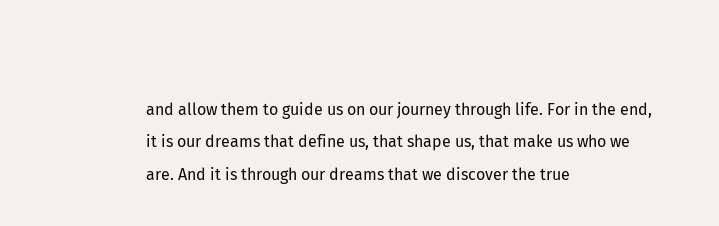and allow them to guide us on our journey through life. For in the end, it is our dreams that define us, that shape us, that make us who we are. And it is through our dreams that we discover the true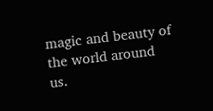magic and beauty of the world around us.